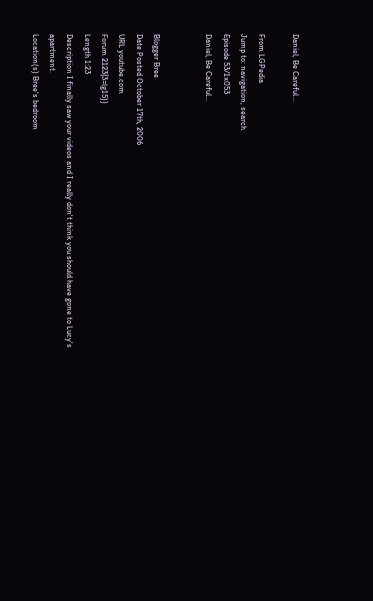Daniel, Be Careful...

From LGPedia
Jump to: navigation, search
Episode 53/1x053
Daniel, Be Careful…


Blogger Bree
Date Posted October 17th, 2006
URL youtube.com
Forum 2123|3=lg15}}
Length 1:23
Description I finally saw your videos and I really don't think you should have gone to Lucy's apartment.
Location(s) Bree's bedroom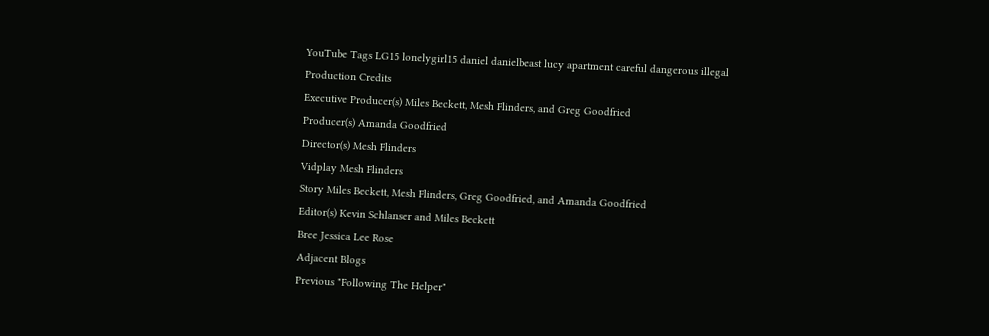YouTube Tags LG15 lonelygirl15 daniel danielbeast lucy apartment careful dangerous illegal
Production Credits
Executive Producer(s) Miles Beckett, Mesh Flinders, and Greg Goodfried
Producer(s) Amanda Goodfried
Director(s) Mesh Flinders
Vidplay Mesh Flinders
Story Miles Beckett, Mesh Flinders, Greg Goodfried, and Amanda Goodfried
Editor(s) Kevin Schlanser and Miles Beckett
Bree Jessica Lee Rose
Adjacent Blogs
Previous "Following The Helper"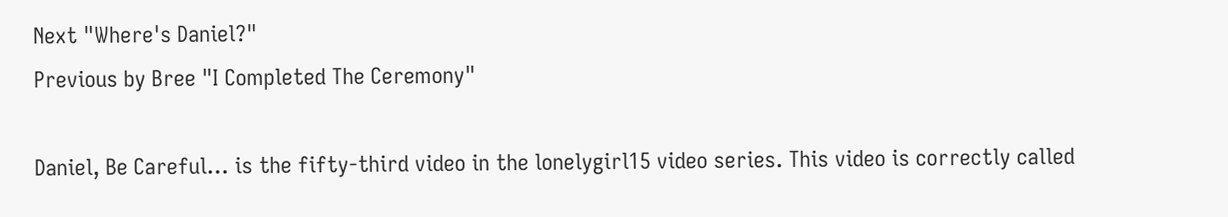Next "Where's Daniel?"
Previous by Bree "I Completed The Ceremony"

Daniel, Be Careful… is the fifty-third video in the lonelygirl15 video series. This video is correctly called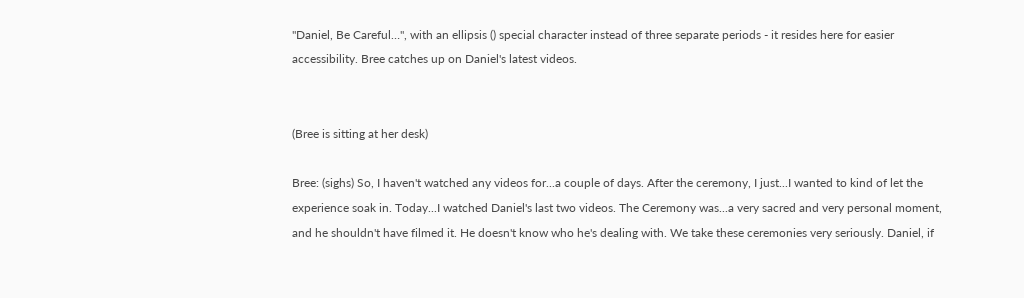"Daniel, Be Careful…", with an ellipsis () special character instead of three separate periods - it resides here for easier accessibility. Bree catches up on Daniel's latest videos.


(Bree is sitting at her desk)

Bree: (sighs) So, I haven't watched any videos for...a couple of days. After the ceremony, I just...I wanted to kind of let the experience soak in. Today...I watched Daniel's last two videos. The Ceremony was...a very sacred and very personal moment, and he shouldn't have filmed it. He doesn't know who he's dealing with. We take these ceremonies very seriously. Daniel, if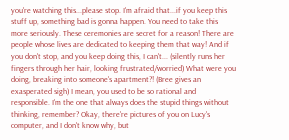you're watching this...please stop. I'm afraid that...if you keep this stuff up, something bad is gonna happen. You need to take this more seriously. These ceremonies are secret for a reason! There are people whose lives are dedicated to keeping them that way! And if you don't stop, and you keep doing this, I can't... (silently runs her fingers through her hair, looking frustrated/worried) What were you doing, breaking into someone's apartment?! (Bree gives an exasperated sigh) I mean, you used to be so rational and responsible. I'm the one that always does the stupid things without thinking, remember? Okay, there're pictures of you on Lucy's computer, and I don't know why, but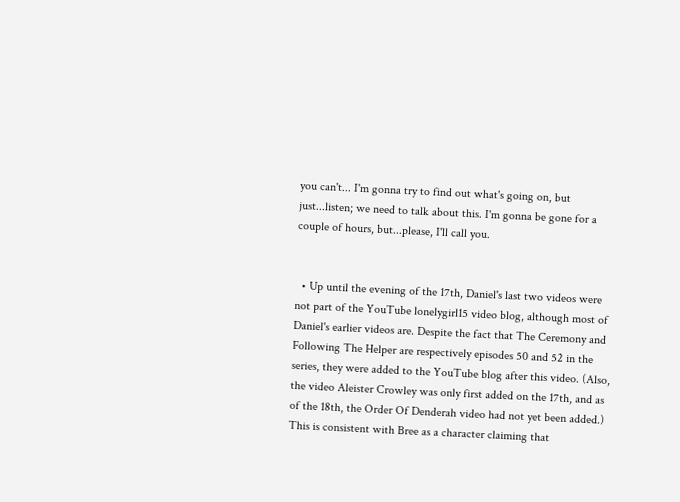you can't... I'm gonna try to find out what's going on, but just...listen; we need to talk about this. I'm gonna be gone for a couple of hours, but...please, I'll call you.


  • Up until the evening of the 17th, Daniel's last two videos were not part of the YouTube lonelygirl15 video blog, although most of Daniel's earlier videos are. Despite the fact that The Ceremony and Following The Helper are respectively episodes 50 and 52 in the series, they were added to the YouTube blog after this video. (Also, the video Aleister Crowley was only first added on the 17th, and as of the 18th, the Order Of Denderah video had not yet been added.) This is consistent with Bree as a character claiming that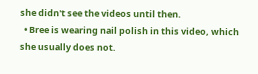she didn't see the videos until then.
  • Bree is wearing nail polish in this video, which she usually does not.